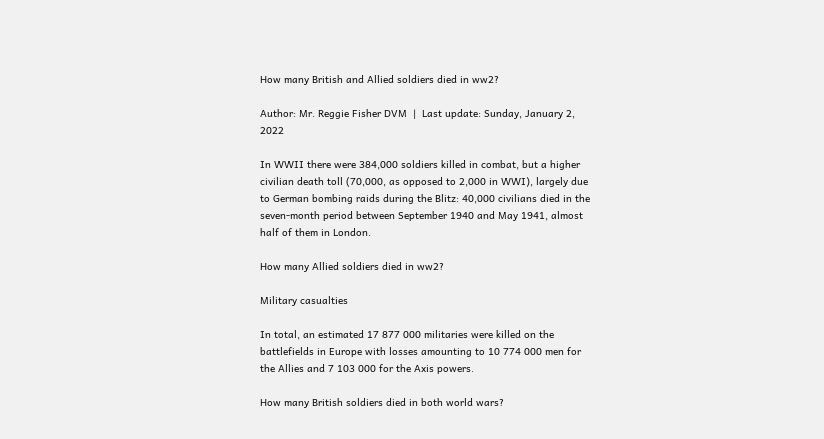How many British and Allied soldiers died in ww2?

Author: Mr. Reggie Fisher DVM  |  Last update: Sunday, January 2, 2022

In WWII there were 384,000 soldiers killed in combat, but a higher civilian death toll (70,000, as opposed to 2,000 in WWI), largely due to German bombing raids during the Blitz: 40,000 civilians died in the seven-month period between September 1940 and May 1941, almost half of them in London.

How many Allied soldiers died in ww2?

Military casualties

In total, an estimated 17 877 000 militaries were killed on the battlefields in Europe with losses amounting to 10 774 000 men for the Allies and 7 103 000 for the Axis powers.

How many British soldiers died in both world wars?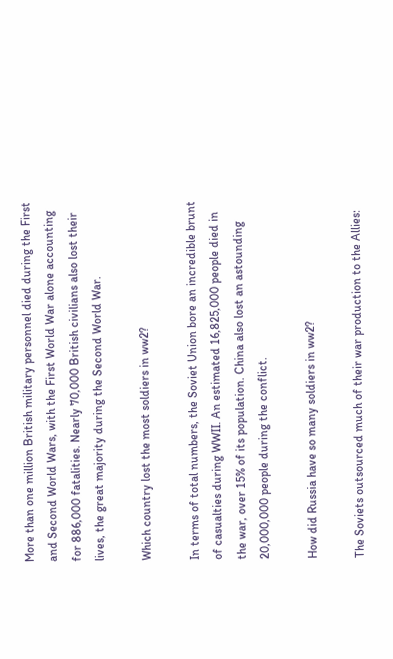More than one million British military personnel died during the First and Second World Wars, with the First World War alone accounting for 886,000 fatalities. Nearly 70,000 British civilians also lost their lives, the great majority during the Second World War.

Which country lost the most soldiers in ww2?

In terms of total numbers, the Soviet Union bore an incredible brunt of casualties during WWII. An estimated 16,825,000 people died in the war, over 15% of its population. China also lost an astounding 20,000,000 people during the conflict.

How did Russia have so many soldiers in ww2?

The Soviets outsourced much of their war production to the Allies: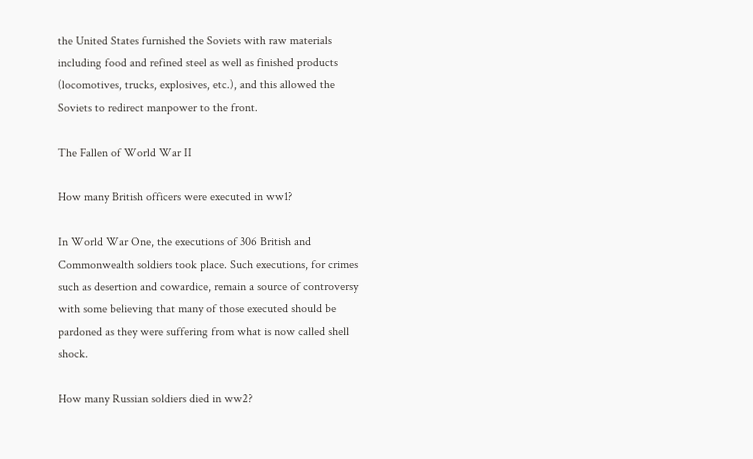the United States furnished the Soviets with raw materials including food and refined steel as well as finished products (locomotives, trucks, explosives, etc.), and this allowed the Soviets to redirect manpower to the front.

The Fallen of World War II

How many British officers were executed in ww1?

In World War One, the executions of 306 British and Commonwealth soldiers took place. Such executions, for crimes such as desertion and cowardice, remain a source of controversy with some believing that many of those executed should be pardoned as they were suffering from what is now called shell shock.

How many Russian soldiers died in ww2?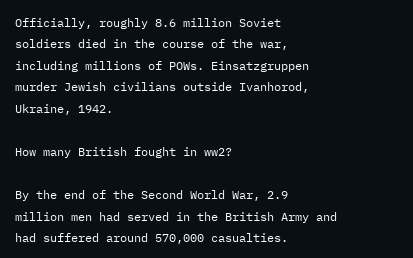Officially, roughly 8.6 million Soviet soldiers died in the course of the war, including millions of POWs. Einsatzgruppen murder Jewish civilians outside Ivanhorod, Ukraine, 1942.

How many British fought in ww2?

By the end of the Second World War, 2.9 million men had served in the British Army and had suffered around 570,000 casualties.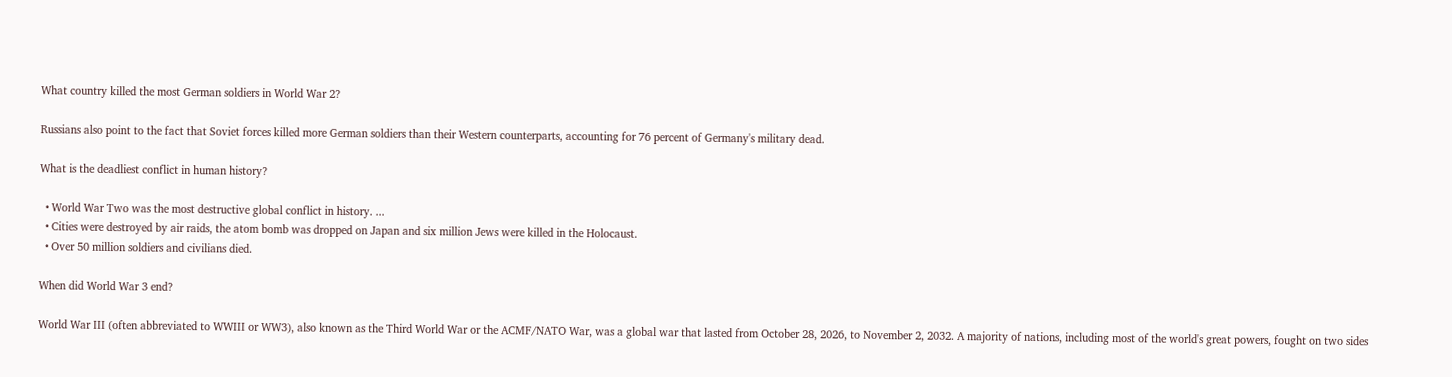What country killed the most German soldiers in World War 2?

Russians also point to the fact that Soviet forces killed more German soldiers than their Western counterparts, accounting for 76 percent of Germany's military dead.

What is the deadliest conflict in human history?

  • World War Two was the most destructive global conflict in history. ...
  • Cities were destroyed by air raids, the atom bomb was dropped on Japan and six million Jews were killed in the Holocaust.
  • Over 50 million soldiers and civilians died.

When did World War 3 end?

World War III (often abbreviated to WWIII or WW3), also known as the Third World War or the ACMF/NATO War, was a global war that lasted from October 28, 2026, to November 2, 2032. A majority of nations, including most of the world's great powers, fought on two sides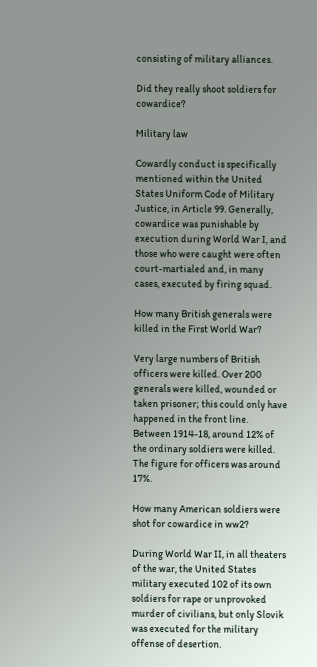consisting of military alliances.

Did they really shoot soldiers for cowardice?

Military law

Cowardly conduct is specifically mentioned within the United States Uniform Code of Military Justice, in Article 99. Generally, cowardice was punishable by execution during World War I, and those who were caught were often court-martialed and, in many cases, executed by firing squad.

How many British generals were killed in the First World War?

Very large numbers of British officers were killed. Over 200 generals were killed, wounded or taken prisoner; this could only have happened in the front line. Between 1914-18, around 12% of the ordinary soldiers were killed. The figure for officers was around 17%.

How many American soldiers were shot for cowardice in ww2?

During World War II, in all theaters of the war, the United States military executed 102 of its own soldiers for rape or unprovoked murder of civilians, but only Slovik was executed for the military offense of desertion.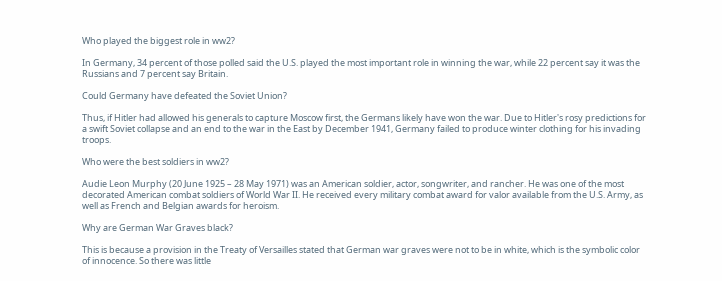Who played the biggest role in ww2?

In Germany, 34 percent of those polled said the U.S. played the most important role in winning the war, while 22 percent say it was the Russians and 7 percent say Britain.

Could Germany have defeated the Soviet Union?

Thus, if Hitler had allowed his generals to capture Moscow first, the Germans likely have won the war. Due to Hitler's rosy predictions for a swift Soviet collapse and an end to the war in the East by December 1941, Germany failed to produce winter clothing for his invading troops.

Who were the best soldiers in ww2?

Audie Leon Murphy (20 June 1925 – 28 May 1971) was an American soldier, actor, songwriter, and rancher. He was one of the most decorated American combat soldiers of World War II. He received every military combat award for valor available from the U.S. Army, as well as French and Belgian awards for heroism.

Why are German War Graves black?

This is because a provision in the Treaty of Versailles stated that German war graves were not to be in white, which is the symbolic color of innocence. So there was little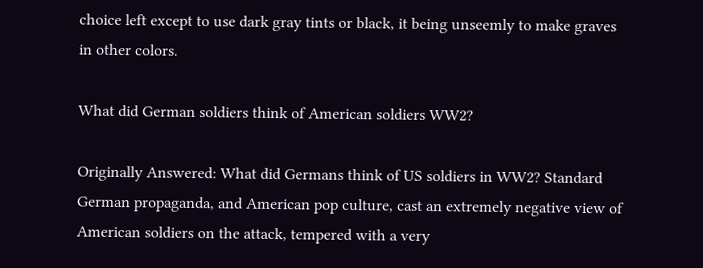choice left except to use dark gray tints or black, it being unseemly to make graves in other colors.

What did German soldiers think of American soldiers WW2?

Originally Answered: What did Germans think of US soldiers in WW2? Standard German propaganda, and American pop culture, cast an extremely negative view of American soldiers on the attack, tempered with a very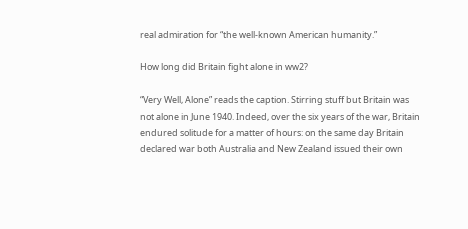real admiration for “the well-known American humanity.”

How long did Britain fight alone in ww2?

“Very Well, Alone” reads the caption. Stirring stuff but Britain was not alone in June 1940. Indeed, over the six years of the war, Britain endured solitude for a matter of hours: on the same day Britain declared war both Australia and New Zealand issued their own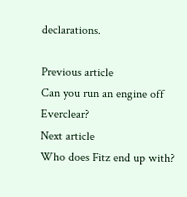declarations.

Previous article
Can you run an engine off Everclear?
Next article
Who does Fitz end up with?